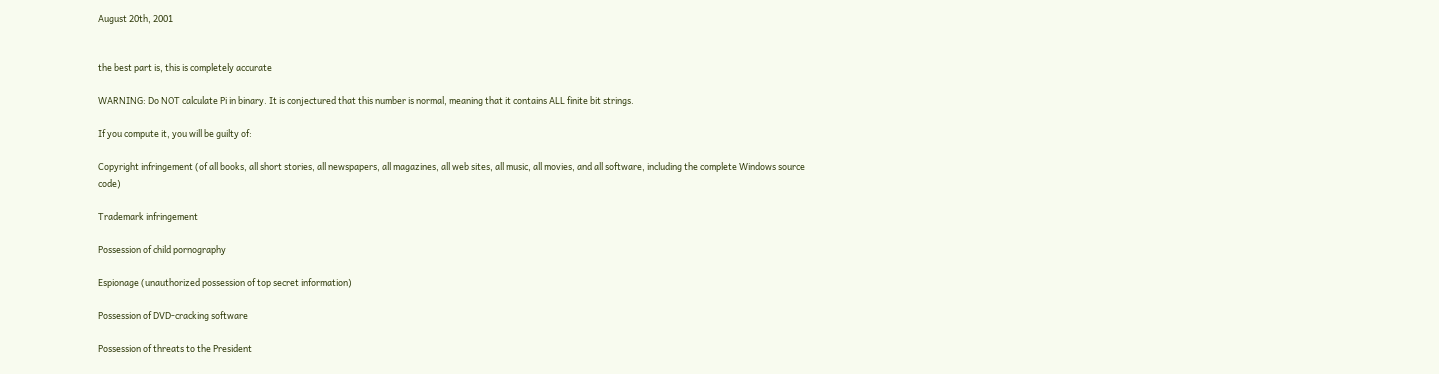August 20th, 2001


the best part is, this is completely accurate

WARNING: Do NOT calculate Pi in binary. It is conjectured that this number is normal, meaning that it contains ALL finite bit strings.

If you compute it, you will be guilty of:

Copyright infringement (of all books, all short stories, all newspapers, all magazines, all web sites, all music, all movies, and all software, including the complete Windows source code)

Trademark infringement

Possession of child pornography

Espionage (unauthorized possession of top secret information)

Possession of DVD-cracking software

Possession of threats to the President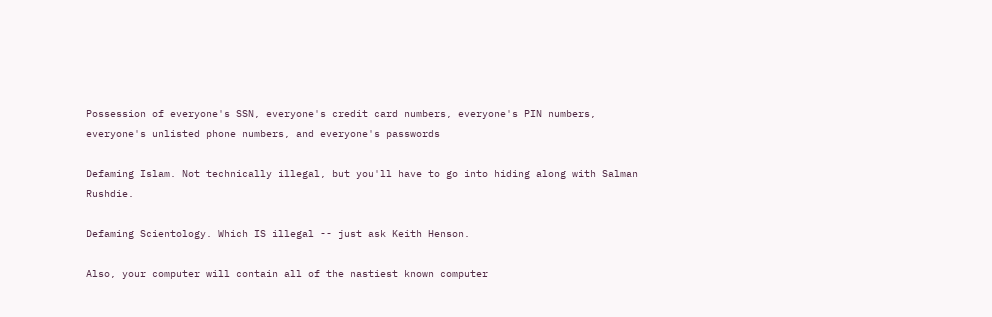Possession of everyone's SSN, everyone's credit card numbers, everyone's PIN numbers, everyone's unlisted phone numbers, and everyone's passwords

Defaming Islam. Not technically illegal, but you'll have to go into hiding along with Salman Rushdie.

Defaming Scientology. Which IS illegal -- just ask Keith Henson.

Also, your computer will contain all of the nastiest known computer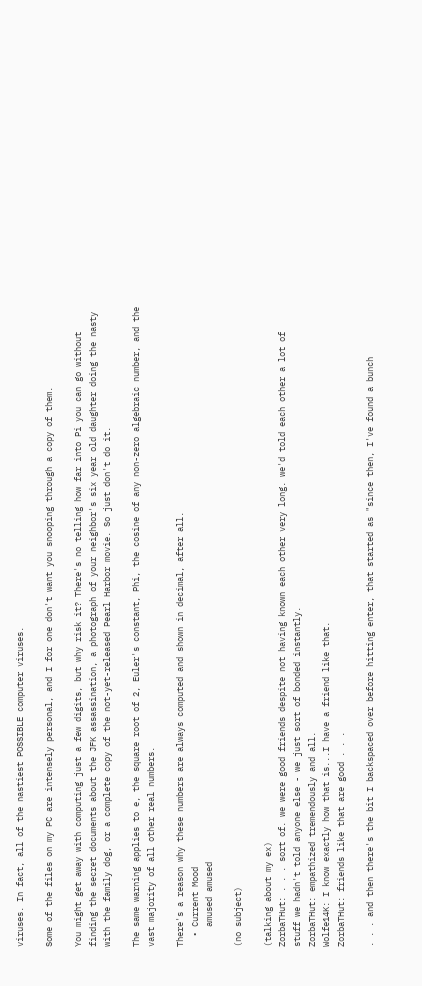viruses. In fact, all of the nastiest POSSIBLE computer viruses.

Some of the files on my PC are intensely personal, and I for one don't want you snooping through a copy of them.

You might get away with computing just a few digits, but why risk it? There's no telling how far into Pi you can go without finding the secret documents about the JFK assassination, a photograph of your neighbor's six year old daughter doing the nasty with the family dog, or a complete copy of the not-yet-released Pearl Harbor movie. So just don't do it.

The same warning applies to e, the square root of 2, Euler's constant, Phi, the cosine of any non-zero algebraic number, and the vast majority of all other real numbers.

There's a reason why these numbers are always computed and shown in decimal, after all.
  • Current Mood
    amused amused

(no subject)

(talking about my ex)
ZorbaTHut: . . . sort of. we were good friends despite not having known each other very long. we'd told each other a lot of stuff we hadn't told anyone else - we just sort of bonded instantly.
ZorbaTHut: empathized tremendously and all.
Wolfe14K: I know exactly how that is...I have a friend like that.
ZorbaTHut: friends like that are good . . .

. . . and then there's the bit I backspaced over before hitting enter, that started as "since then, I've found a bunch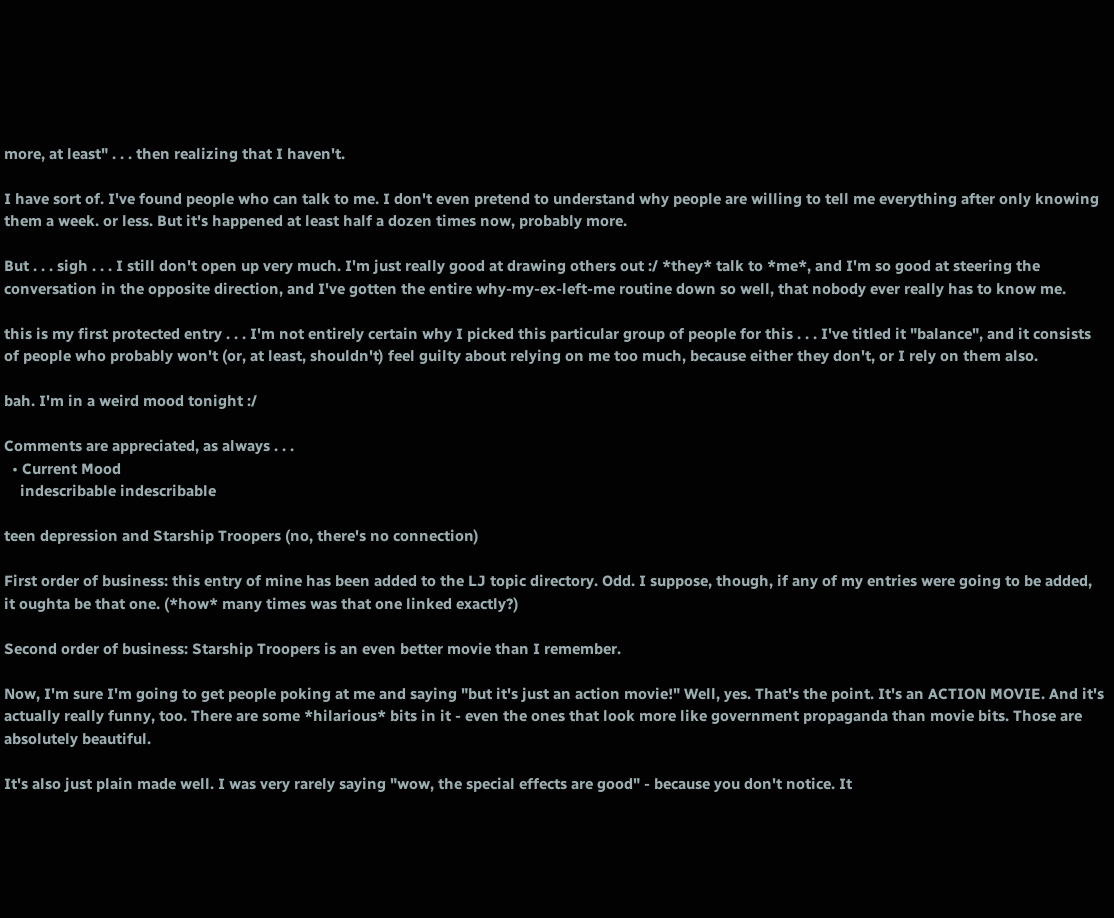more, at least" . . . then realizing that I haven't.

I have sort of. I've found people who can talk to me. I don't even pretend to understand why people are willing to tell me everything after only knowing them a week. or less. But it's happened at least half a dozen times now, probably more.

But . . . sigh . . . I still don't open up very much. I'm just really good at drawing others out :/ *they* talk to *me*, and I'm so good at steering the conversation in the opposite direction, and I've gotten the entire why-my-ex-left-me routine down so well, that nobody ever really has to know me.

this is my first protected entry . . . I'm not entirely certain why I picked this particular group of people for this . . . I've titled it "balance", and it consists of people who probably won't (or, at least, shouldn't) feel guilty about relying on me too much, because either they don't, or I rely on them also.

bah. I'm in a weird mood tonight :/

Comments are appreciated, as always . . .
  • Current Mood
    indescribable indescribable

teen depression and Starship Troopers (no, there's no connection)

First order of business: this entry of mine has been added to the LJ topic directory. Odd. I suppose, though, if any of my entries were going to be added, it oughta be that one. (*how* many times was that one linked exactly?)

Second order of business: Starship Troopers is an even better movie than I remember.

Now, I'm sure I'm going to get people poking at me and saying "but it's just an action movie!" Well, yes. That's the point. It's an ACTION MOVIE. And it's actually really funny, too. There are some *hilarious* bits in it - even the ones that look more like government propaganda than movie bits. Those are absolutely beautiful.

It's also just plain made well. I was very rarely saying "wow, the special effects are good" - because you don't notice. It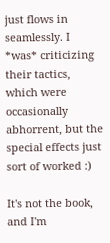just flows in seamlessly. I *was* criticizing their tactics, which were occasionally abhorrent, but the special effects just sort of worked :)

It's not the book, and I'm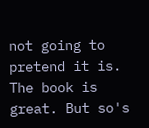not going to pretend it is. The book is great. But so's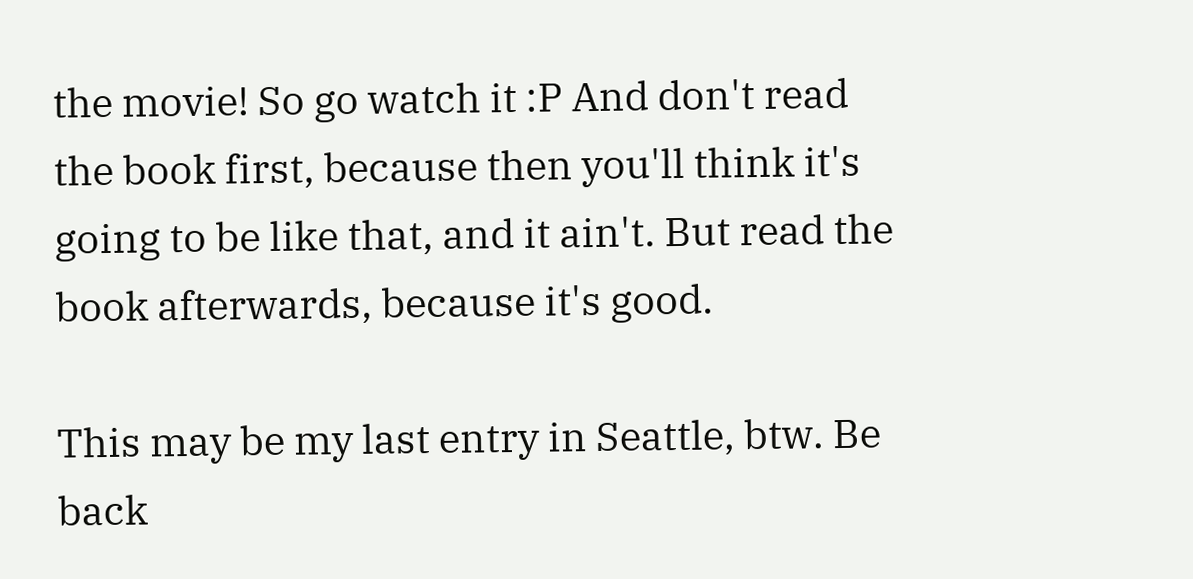the movie! So go watch it :P And don't read the book first, because then you'll think it's going to be like that, and it ain't. But read the book afterwards, because it's good.

This may be my last entry in Seattle, btw. Be back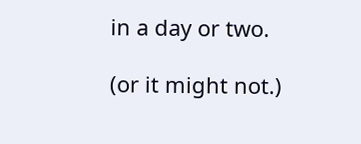in a day or two.

(or it might not.)